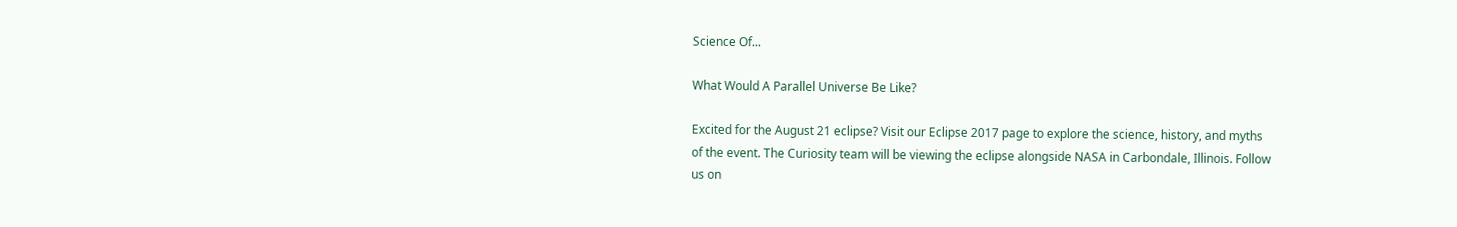Science Of...

What Would A Parallel Universe Be Like?

Excited for the August 21 eclipse? Visit our Eclipse 2017 page to explore the science, history, and myths of the event. The Curiosity team will be viewing the eclipse alongside NASA in Carbondale, Illinois. Follow us on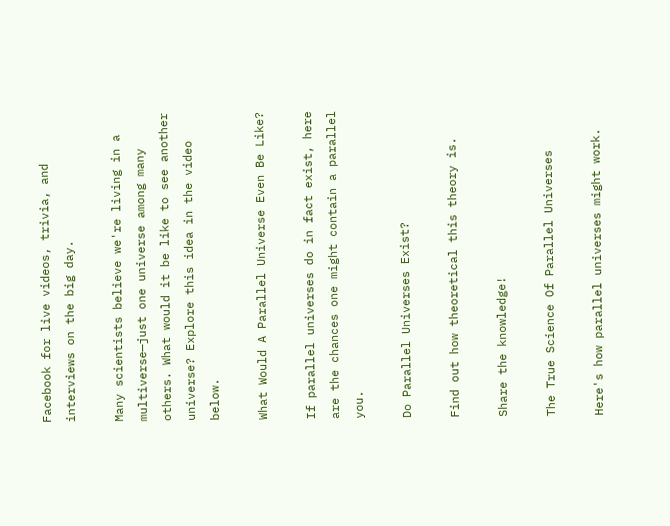Facebook for live videos, trivia, and interviews on the big day.

Many scientists believe we're living in a multiverse—just one universe among many others. What would it be like to see another universe? Explore this idea in the video below.

What Would A Parallel Universe Even Be Like?

If parallel universes do in fact exist, here are the chances one might contain a parallel you.

Do Parallel Universes Exist?

Find out how theoretical this theory is.

Share the knowledge!

The True Science Of Parallel Universes

Here's how parallel universes might work.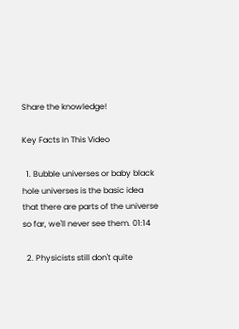Share the knowledge!

Key Facts In This Video

  1. Bubble universes or baby black hole universes is the basic idea that there are parts of the universe so far, we'll never see them. 01:14

  2. Physicists still don't quite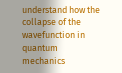understand how the collapse of the wavefunction in quantum mechanics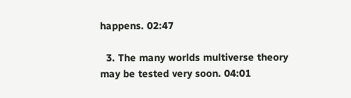happens. 02:47

  3. The many worlds multiverse theory may be tested very soon. 04:01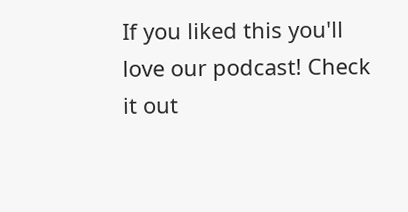If you liked this you'll love our podcast! Check it out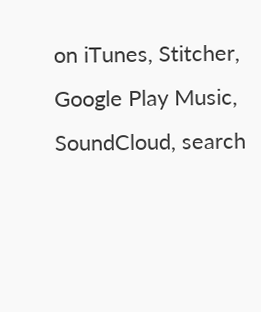on iTunes, Stitcher, Google Play Music, SoundCloud, search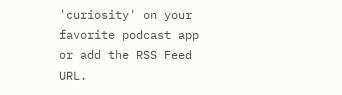'curiosity' on your favorite podcast app or add the RSS Feed URL.